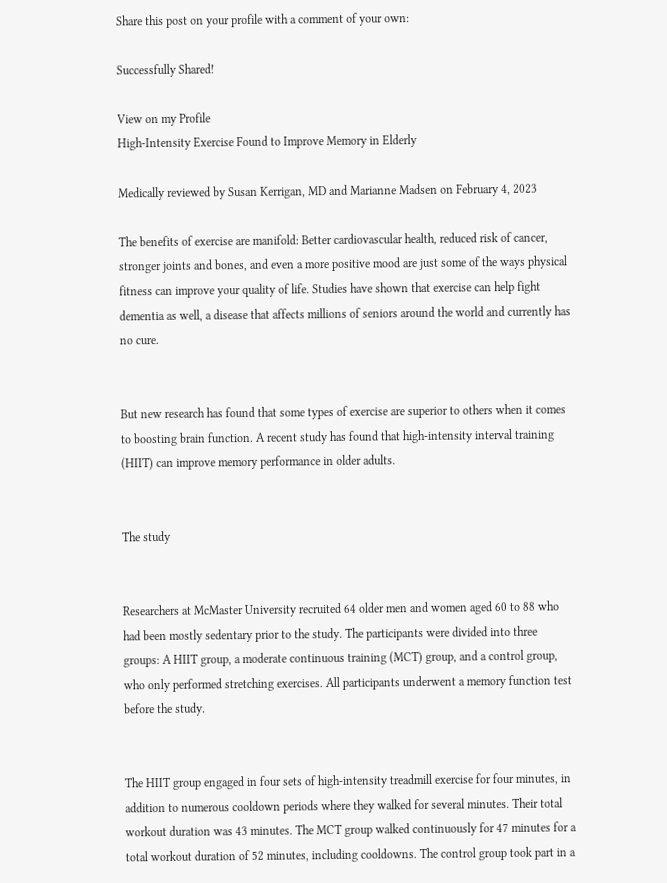Share this post on your profile with a comment of your own:

Successfully Shared!

View on my Profile
High-Intensity Exercise Found to Improve Memory in Elderly

Medically reviewed by Susan Kerrigan, MD and Marianne Madsen on February 4, 2023

The benefits of exercise are manifold: Better cardiovascular health, reduced risk of cancer, stronger joints and bones, and even a more positive mood are just some of the ways physical fitness can improve your quality of life. Studies have shown that exercise can help fight dementia as well, a disease that affects millions of seniors around the world and currently has no cure.


But new research has found that some types of exercise are superior to others when it comes to boosting brain function. A recent study has found that high-intensity interval training (HIIT) can improve memory performance in older adults.


The study


Researchers at McMaster University recruited 64 older men and women aged 60 to 88 who had been mostly sedentary prior to the study. The participants were divided into three groups: A HIIT group, a moderate continuous training (MCT) group, and a control group, who only performed stretching exercises. All participants underwent a memory function test before the study.


The HIIT group engaged in four sets of high-intensity treadmill exercise for four minutes, in addition to numerous cooldown periods where they walked for several minutes. Their total workout duration was 43 minutes. The MCT group walked continuously for 47 minutes for a total workout duration of 52 minutes, including cooldowns. The control group took part in a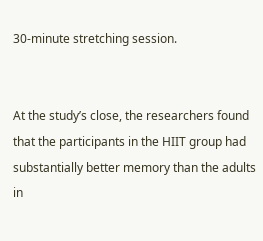30-minute stretching session.


At the study’s close, the researchers found that the participants in the HIIT group had substantially better memory than the adults in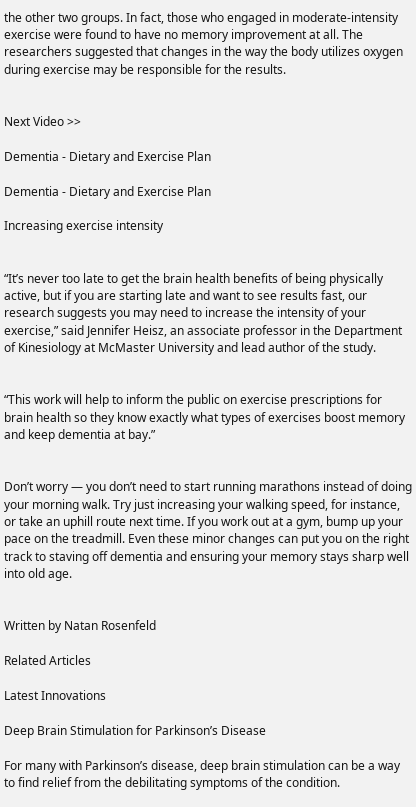the other two groups. In fact, those who engaged in moderate-intensity exercise were found to have no memory improvement at all. The researchers suggested that changes in the way the body utilizes oxygen during exercise may be responsible for the results.


Next Video >>

Dementia - Dietary and Exercise Plan

Dementia - Dietary and Exercise Plan

Increasing exercise intensity


“It’s never too late to get the brain health benefits of being physically active, but if you are starting late and want to see results fast, our research suggests you may need to increase the intensity of your exercise,” said Jennifer Heisz, an associate professor in the Department of Kinesiology at McMaster University and lead author of the study.


“This work will help to inform the public on exercise prescriptions for brain health so they know exactly what types of exercises boost memory and keep dementia at bay.”


Don’t worry — you don’t need to start running marathons instead of doing your morning walk. Try just increasing your walking speed, for instance, or take an uphill route next time. If you work out at a gym, bump up your pace on the treadmill. Even these minor changes can put you on the right track to staving off dementia and ensuring your memory stays sharp well into old age.


Written by Natan Rosenfeld

Related Articles

Latest Innovations

Deep Brain Stimulation for Parkinson’s Disease

For many with Parkinson’s disease, deep brain stimulation can be a way to find relief from the debilitating symptoms of the condition.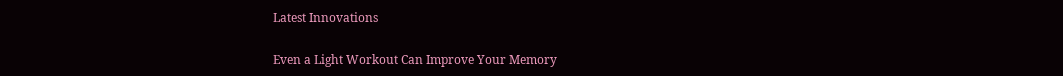Latest Innovations

Even a Light Workout Can Improve Your Memory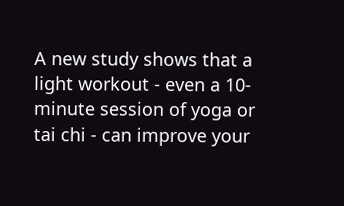A new study shows that a light workout - even a 10-minute session of yoga or tai chi - can improve your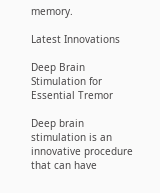memory.

Latest Innovations

Deep Brain Stimulation for Essential Tremor

Deep brain stimulation is an innovative procedure that can have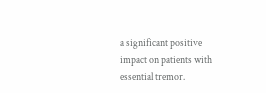a significant positive impact on patients with essential tremor.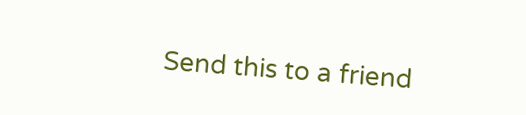Send this to a friend